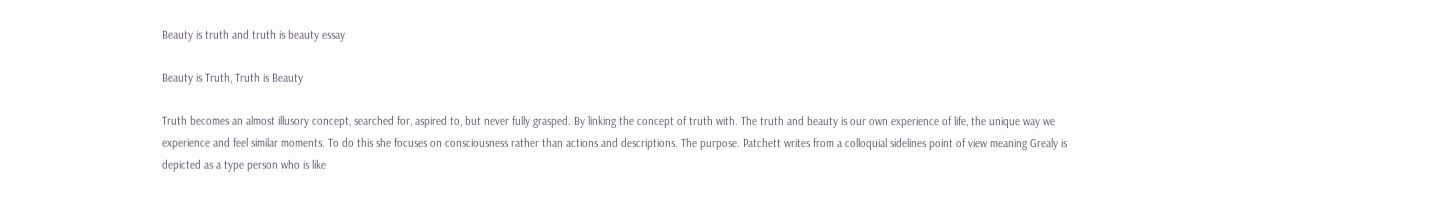Beauty is truth and truth is beauty essay

Beauty is Truth, Truth is Beauty

Truth becomes an almost illusory concept, searched for, aspired to, but never fully grasped. By linking the concept of truth with. The truth and beauty is our own experience of life, the unique way we experience and feel similar moments. To do this she focuses on consciousness rather than actions and descriptions. The purpose. Patchett writes from a colloquial sidelines point of view meaning Grealy is depicted as a type person who is like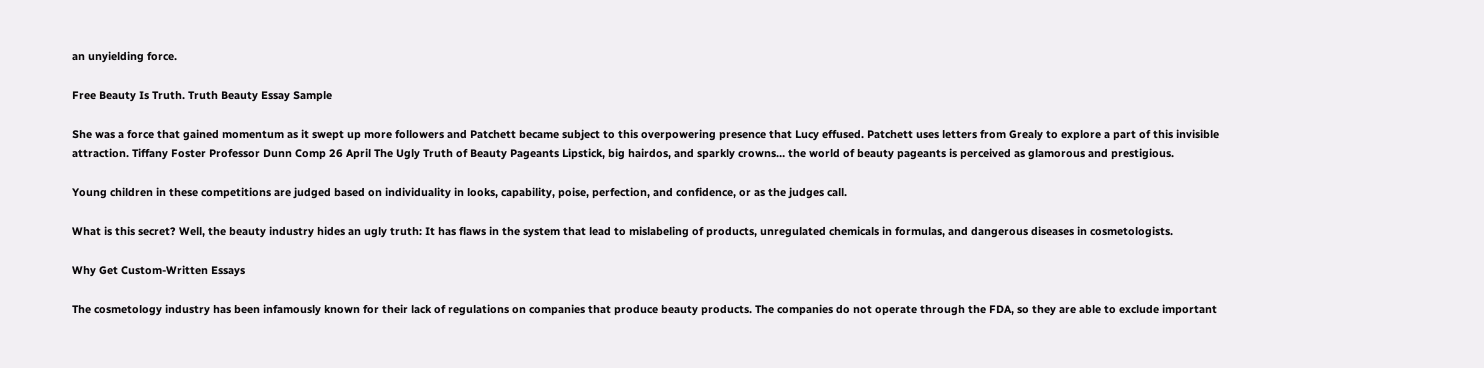an unyielding force.

Free Beauty Is Truth. Truth Beauty Essay Sample

She was a force that gained momentum as it swept up more followers and Patchett became subject to this overpowering presence that Lucy effused. Patchett uses letters from Grealy to explore a part of this invisible attraction. Tiffany Foster Professor Dunn Comp 26 April The Ugly Truth of Beauty Pageants Lipstick, big hairdos, and sparkly crowns… the world of beauty pageants is perceived as glamorous and prestigious.

Young children in these competitions are judged based on individuality in looks, capability, poise, perfection, and confidence, or as the judges call.

What is this secret? Well, the beauty industry hides an ugly truth: It has flaws in the system that lead to mislabeling of products, unregulated chemicals in formulas, and dangerous diseases in cosmetologists.

Why Get Custom-Written Essays

The cosmetology industry has been infamously known for their lack of regulations on companies that produce beauty products. The companies do not operate through the FDA, so they are able to exclude important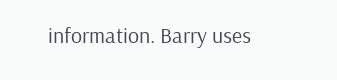information. Barry uses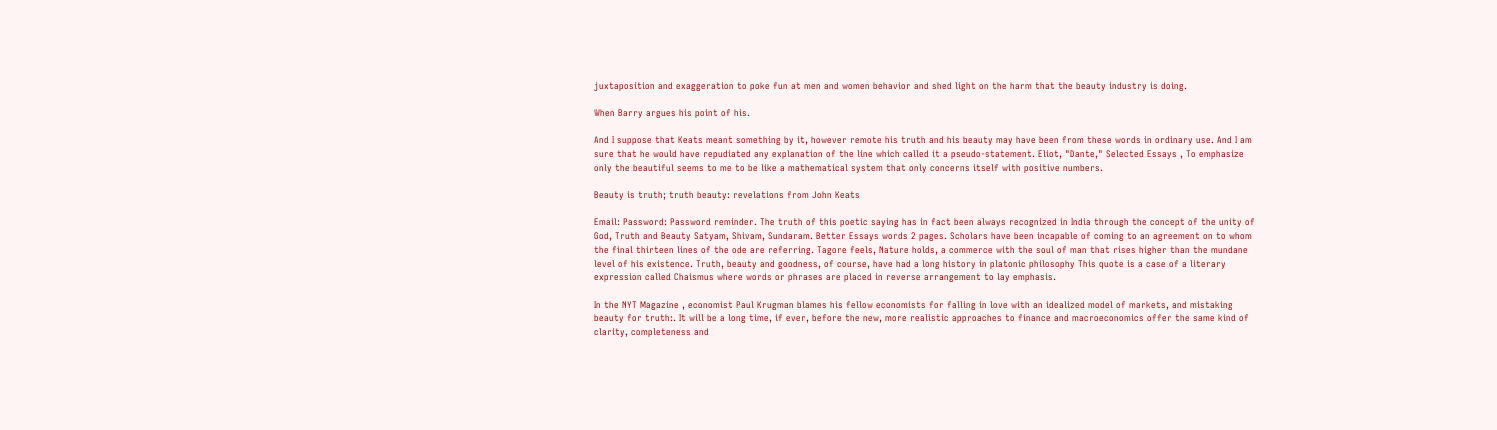juxtaposition and exaggeration to poke fun at men and women behavior and shed light on the harm that the beauty industry is doing.

When Barry argues his point of his.

And I suppose that Keats meant something by it, however remote his truth and his beauty may have been from these words in ordinary use. And I am sure that he would have repudiated any explanation of the line which called it a pseudo-statement. Eliot, "Dante," Selected Essays , To emphasize only the beautiful seems to me to be like a mathematical system that only concerns itself with positive numbers.

Beauty is truth; truth beauty: revelations from John Keats

Email: Password: Password reminder. The truth of this poetic saying has in fact been always recognized in India through the concept of the unity of God, Truth and Beauty Satyam, Shivam, Sundaram. Better Essays words 2 pages. Scholars have been incapable of coming to an agreement on to whom the final thirteen lines of the ode are referring. Tagore feels, Nature holds, a commerce with the soul of man that rises higher than the mundane level of his existence. Truth, beauty and goodness, of course, have had a long history in platonic philosophy This quote is a case of a literary expression called Chaismus where words or phrases are placed in reverse arrangement to lay emphasis.

In the NYT Magazine , economist Paul Krugman blames his fellow economists for falling in love with an idealized model of markets, and mistaking beauty for truth:. It will be a long time, if ever, before the new, more realistic approaches to finance and macroeconomics offer the same kind of clarity, completeness and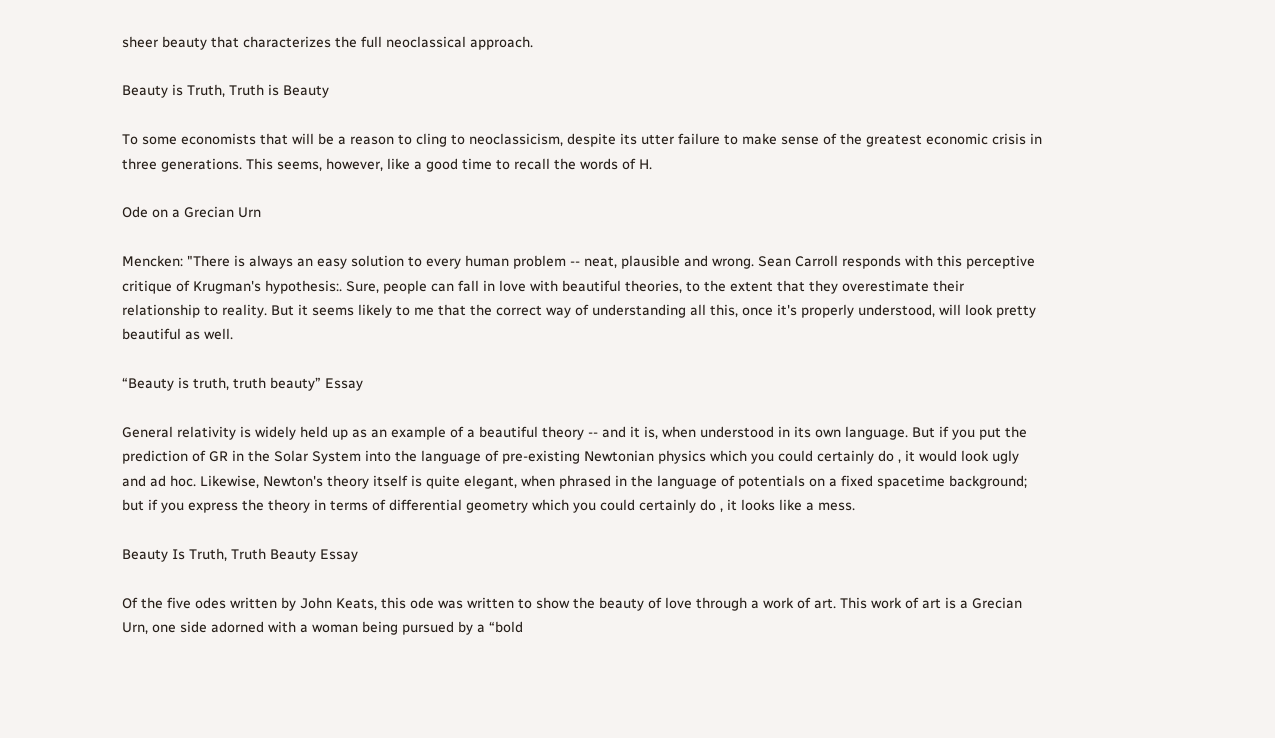sheer beauty that characterizes the full neoclassical approach.

Beauty is Truth, Truth is Beauty

To some economists that will be a reason to cling to neoclassicism, despite its utter failure to make sense of the greatest economic crisis in three generations. This seems, however, like a good time to recall the words of H.

Ode on a Grecian Urn

Mencken: "There is always an easy solution to every human problem -- neat, plausible and wrong. Sean Carroll responds with this perceptive critique of Krugman's hypothesis:. Sure, people can fall in love with beautiful theories, to the extent that they overestimate their relationship to reality. But it seems likely to me that the correct way of understanding all this, once it's properly understood, will look pretty beautiful as well.

“Beauty is truth, truth beauty” Essay

General relativity is widely held up as an example of a beautiful theory -- and it is, when understood in its own language. But if you put the prediction of GR in the Solar System into the language of pre-existing Newtonian physics which you could certainly do , it would look ugly and ad hoc. Likewise, Newton's theory itself is quite elegant, when phrased in the language of potentials on a fixed spacetime background; but if you express the theory in terms of differential geometry which you could certainly do , it looks like a mess.

Beauty Is Truth, Truth Beauty Essay

Of the five odes written by John Keats, this ode was written to show the beauty of love through a work of art. This work of art is a Grecian Urn, one side adorned with a woman being pursued by a “bold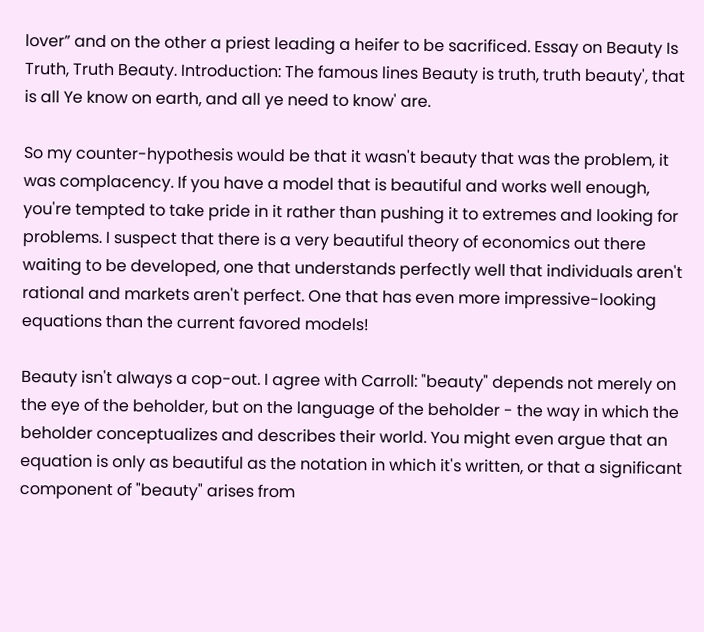lover” and on the other a priest leading a heifer to be sacrificed. Essay on Beauty Is Truth, Truth Beauty. Introduction: The famous lines Beauty is truth, truth beauty', that is all Ye know on earth, and all ye need to know' are.

So my counter-hypothesis would be that it wasn't beauty that was the problem, it was complacency. If you have a model that is beautiful and works well enough, you're tempted to take pride in it rather than pushing it to extremes and looking for problems. I suspect that there is a very beautiful theory of economics out there waiting to be developed, one that understands perfectly well that individuals aren't rational and markets aren't perfect. One that has even more impressive-looking equations than the current favored models!

Beauty isn't always a cop-out. I agree with Carroll: "beauty" depends not merely on the eye of the beholder, but on the language of the beholder - the way in which the beholder conceptualizes and describes their world. You might even argue that an equation is only as beautiful as the notation in which it's written, or that a significant component of "beauty" arises from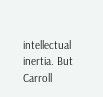intellectual inertia. But Carroll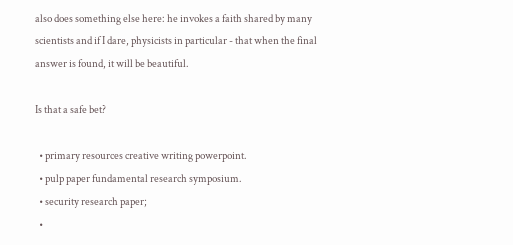also does something else here: he invokes a faith shared by many scientists and if I dare, physicists in particular - that when the final answer is found, it will be beautiful.

Is that a safe bet?

  • primary resources creative writing powerpoint.
  • pulp paper fundamental research symposium.
  • security research paper;
  •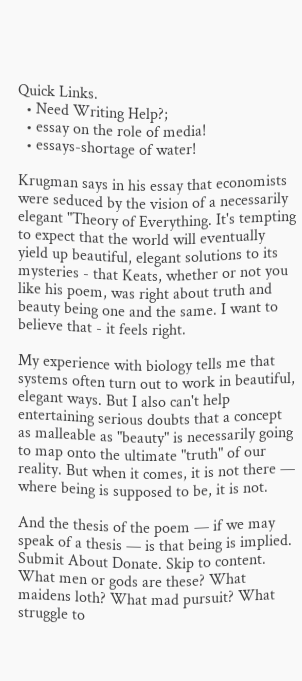Quick Links.
  • Need Writing Help?;
  • essay on the role of media!
  • essays-shortage of water!

Krugman says in his essay that economists were seduced by the vision of a necessarily elegant "Theory of Everything. It's tempting to expect that the world will eventually yield up beautiful, elegant solutions to its mysteries - that Keats, whether or not you like his poem, was right about truth and beauty being one and the same. I want to believe that - it feels right.

My experience with biology tells me that systems often turn out to work in beautiful, elegant ways. But I also can't help entertaining serious doubts that a concept as malleable as "beauty" is necessarily going to map onto the ultimate "truth" of our reality. But when it comes, it is not there — where being is supposed to be, it is not.

And the thesis of the poem — if we may speak of a thesis — is that being is implied. Submit About Donate. Skip to content. What men or gods are these? What maidens loth? What mad pursuit? What struggle to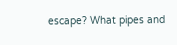escape? What pipes and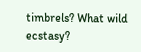timbrels? What wild ecstasy?